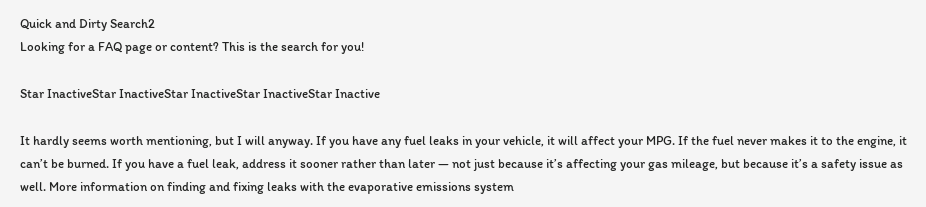Quick and Dirty Search2
Looking for a FAQ page or content? This is the search for you!

Star InactiveStar InactiveStar InactiveStar InactiveStar Inactive

It hardly seems worth mentioning, but I will anyway. If you have any fuel leaks in your vehicle, it will affect your MPG. If the fuel never makes it to the engine, it can’t be burned. If you have a fuel leak, address it sooner rather than later — not just because it’s affecting your gas mileage, but because it’s a safety issue as well. More information on finding and fixing leaks with the evaporative emissions system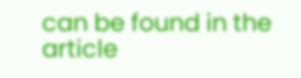can be found in the article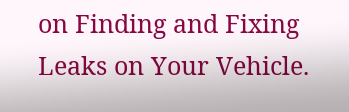on Finding and Fixing Leaks on Your Vehicle.